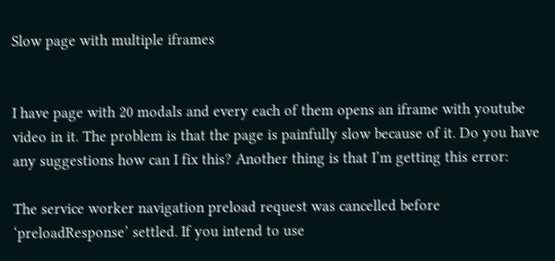Slow page with multiple iframes


I have page with 20 modals and every each of them opens an iframe with youtube video in it. The problem is that the page is painfully slow because of it. Do you have any suggestions how can I fix this? Another thing is that I’m getting this error:

The service worker navigation preload request was cancelled before ‘preloadResponse’ settled. If you intend to use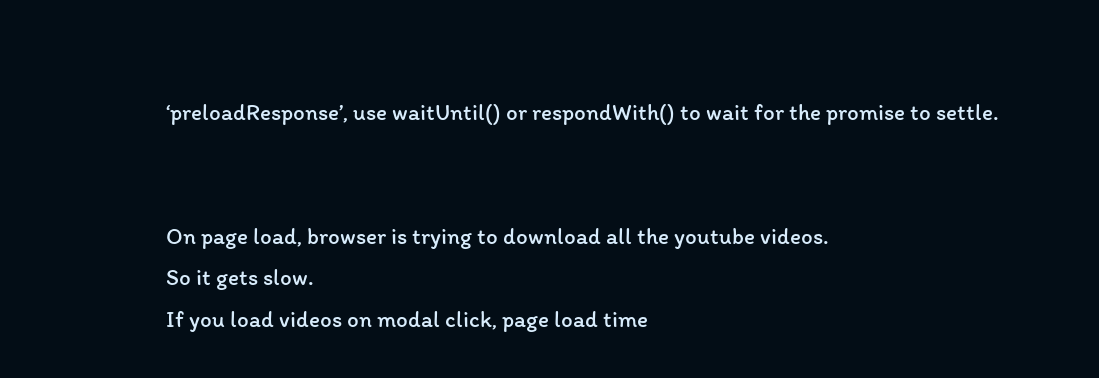‘preloadResponse’, use waitUntil() or respondWith() to wait for the promise to settle.


On page load, browser is trying to download all the youtube videos.
So it gets slow.
If you load videos on modal click, page load time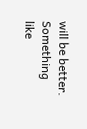will be better.
Something like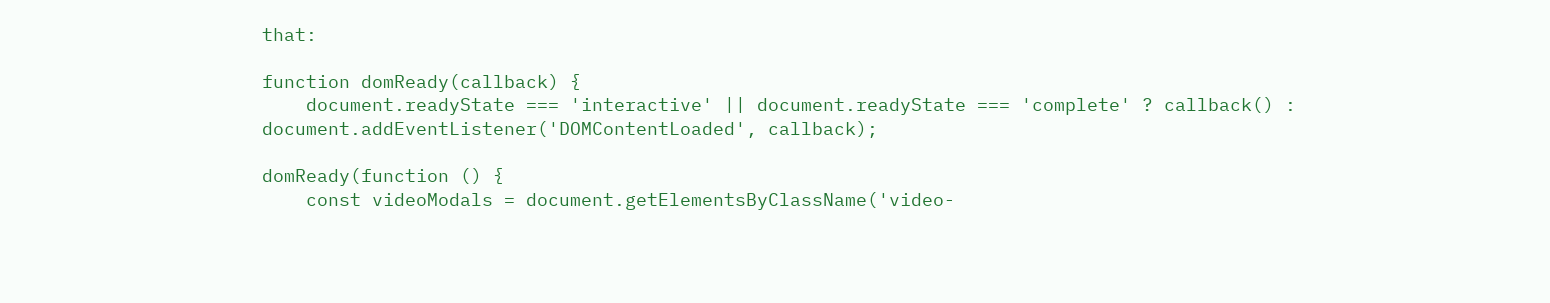that:

function domReady(callback) {
    document.readyState === 'interactive' || document.readyState === 'complete' ? callback() : document.addEventListener('DOMContentLoaded', callback);

domReady(function () {
    const videoModals = document.getElementsByClassName('video-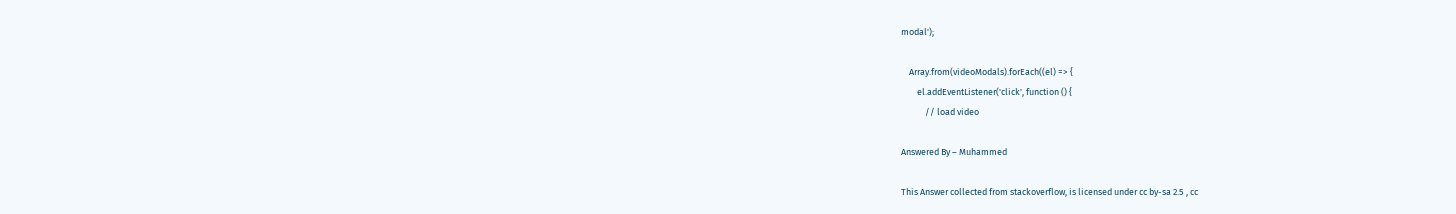modal');

    Array.from(videoModals).forEach((el) => {
        el.addEventListener('click', function () {
            // load video

Answered By – Muhammed

This Answer collected from stackoverflow, is licensed under cc by-sa 2.5 , cc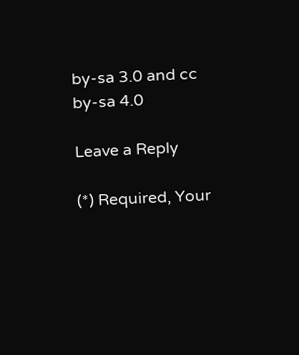by-sa 3.0 and cc by-sa 4.0

Leave a Reply

(*) Required, Your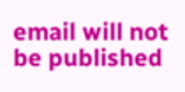email will not be published